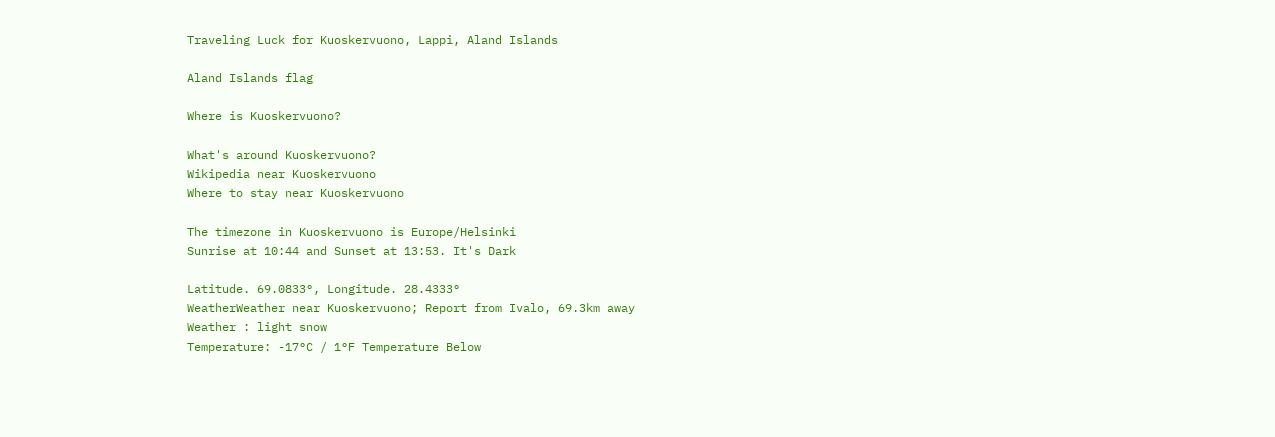Traveling Luck for Kuoskervuono, Lappi, Aland Islands

Aland Islands flag

Where is Kuoskervuono?

What's around Kuoskervuono?
Wikipedia near Kuoskervuono
Where to stay near Kuoskervuono

The timezone in Kuoskervuono is Europe/Helsinki
Sunrise at 10:44 and Sunset at 13:53. It's Dark

Latitude. 69.0833°, Longitude. 28.4333°
WeatherWeather near Kuoskervuono; Report from Ivalo, 69.3km away
Weather : light snow
Temperature: -17°C / 1°F Temperature Below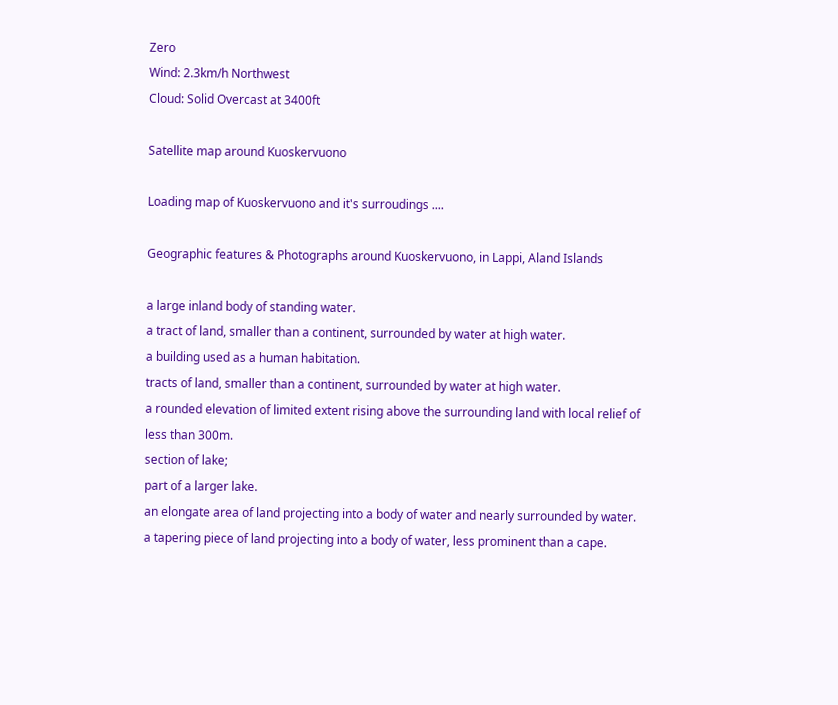Zero
Wind: 2.3km/h Northwest
Cloud: Solid Overcast at 3400ft

Satellite map around Kuoskervuono

Loading map of Kuoskervuono and it's surroudings ....

Geographic features & Photographs around Kuoskervuono, in Lappi, Aland Islands

a large inland body of standing water.
a tract of land, smaller than a continent, surrounded by water at high water.
a building used as a human habitation.
tracts of land, smaller than a continent, surrounded by water at high water.
a rounded elevation of limited extent rising above the surrounding land with local relief of less than 300m.
section of lake;
part of a larger lake.
an elongate area of land projecting into a body of water and nearly surrounded by water.
a tapering piece of land projecting into a body of water, less prominent than a cape.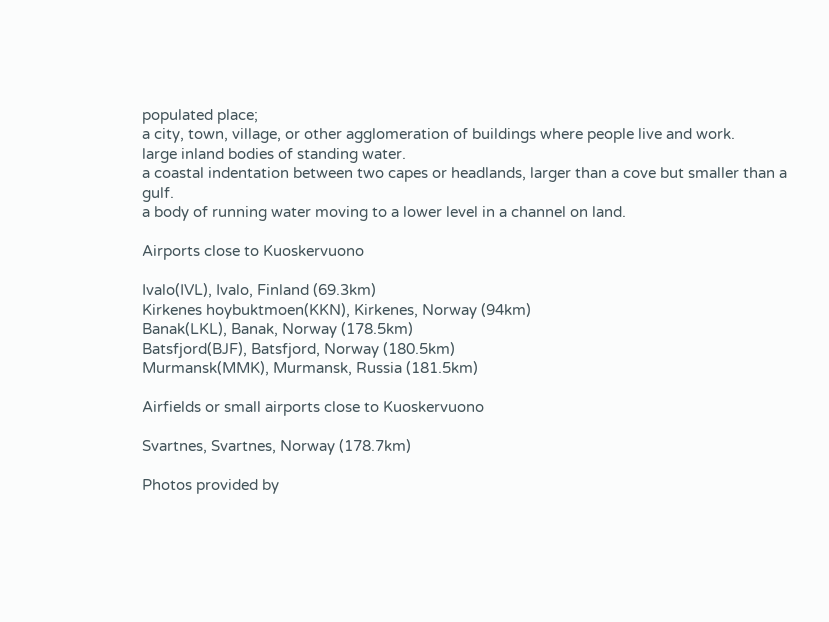populated place;
a city, town, village, or other agglomeration of buildings where people live and work.
large inland bodies of standing water.
a coastal indentation between two capes or headlands, larger than a cove but smaller than a gulf.
a body of running water moving to a lower level in a channel on land.

Airports close to Kuoskervuono

Ivalo(IVL), Ivalo, Finland (69.3km)
Kirkenes hoybuktmoen(KKN), Kirkenes, Norway (94km)
Banak(LKL), Banak, Norway (178.5km)
Batsfjord(BJF), Batsfjord, Norway (180.5km)
Murmansk(MMK), Murmansk, Russia (181.5km)

Airfields or small airports close to Kuoskervuono

Svartnes, Svartnes, Norway (178.7km)

Photos provided by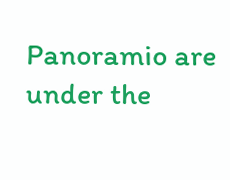Panoramio are under the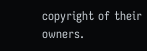copyright of their owners.